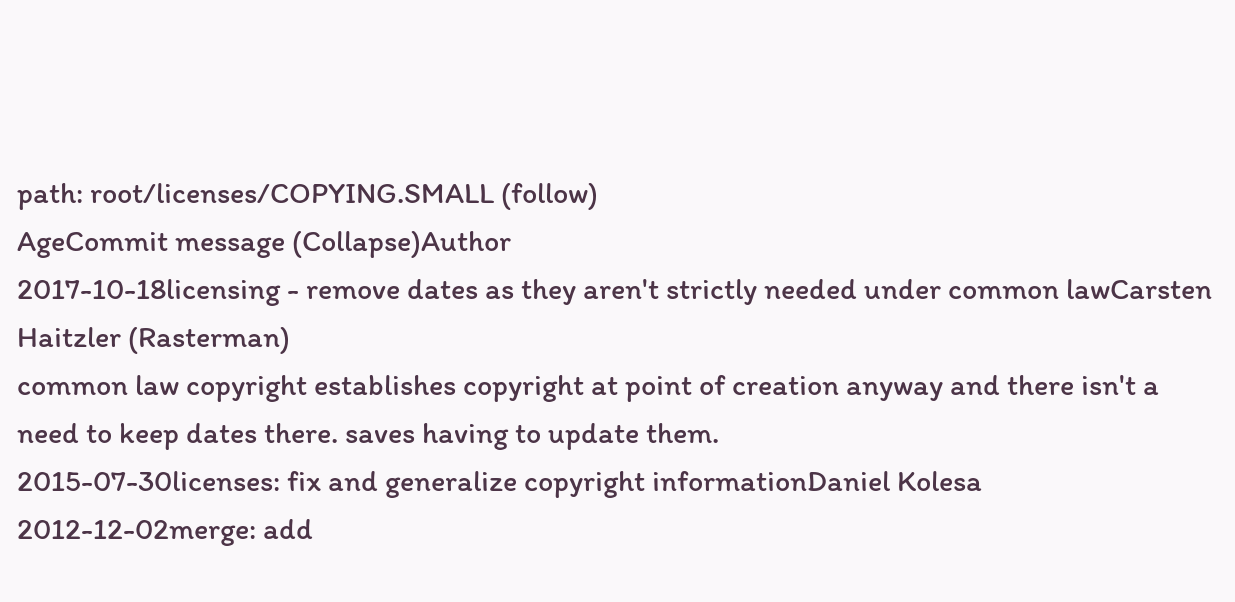path: root/licenses/COPYING.SMALL (follow)
AgeCommit message (Collapse)Author
2017-10-18licensing - remove dates as they aren't strictly needed under common lawCarsten Haitzler (Rasterman)
common law copyright establishes copyright at point of creation anyway and there isn't a need to keep dates there. saves having to update them.
2015-07-30licenses: fix and generalize copyright informationDaniel Kolesa
2012-12-02merge: add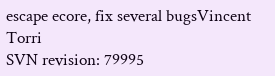escape ecore, fix several bugsVincent Torri
SVN revision: 79995